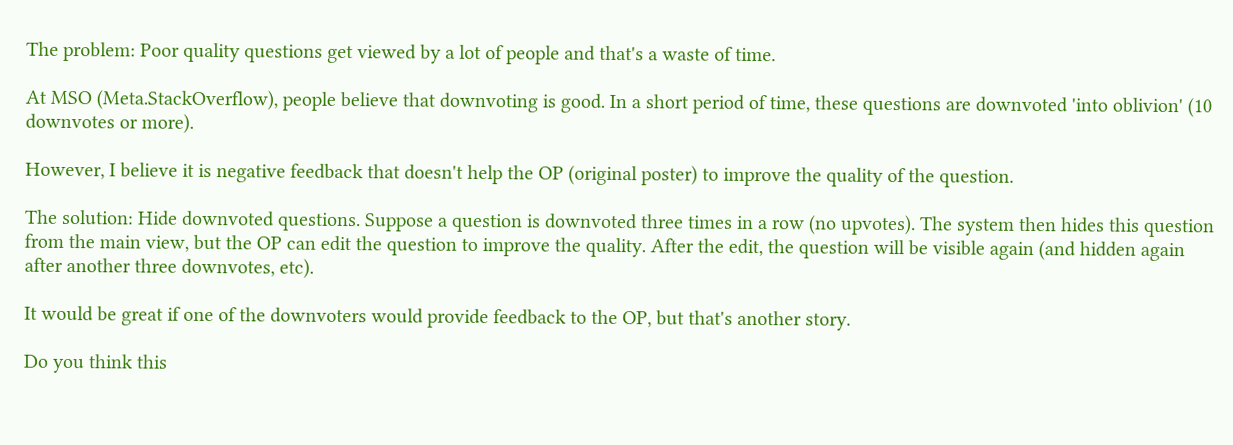The problem: Poor quality questions get viewed by a lot of people and that's a waste of time.

At MSO (Meta.StackOverflow), people believe that downvoting is good. In a short period of time, these questions are downvoted 'into oblivion' (10 downvotes or more).

However, I believe it is negative feedback that doesn't help the OP (original poster) to improve the quality of the question.

The solution: Hide downvoted questions. Suppose a question is downvoted three times in a row (no upvotes). The system then hides this question from the main view, but the OP can edit the question to improve the quality. After the edit, the question will be visible again (and hidden again after another three downvotes, etc).

It would be great if one of the downvoters would provide feedback to the OP, but that's another story.

Do you think this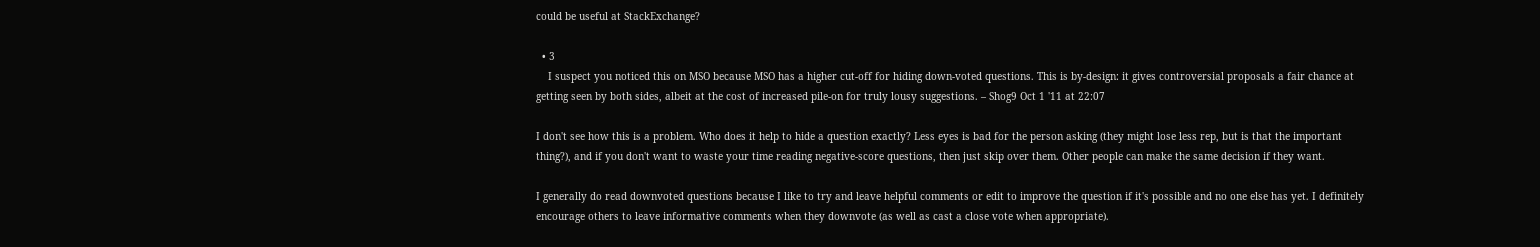could be useful at StackExchange?

  • 3
    I suspect you noticed this on MSO because MSO has a higher cut-off for hiding down-voted questions. This is by-design: it gives controversial proposals a fair chance at getting seen by both sides, albeit at the cost of increased pile-on for truly lousy suggestions. – Shog9 Oct 1 '11 at 22:07

I don't see how this is a problem. Who does it help to hide a question exactly? Less eyes is bad for the person asking (they might lose less rep, but is that the important thing?), and if you don't want to waste your time reading negative-score questions, then just skip over them. Other people can make the same decision if they want.

I generally do read downvoted questions because I like to try and leave helpful comments or edit to improve the question if it's possible and no one else has yet. I definitely encourage others to leave informative comments when they downvote (as well as cast a close vote when appropriate).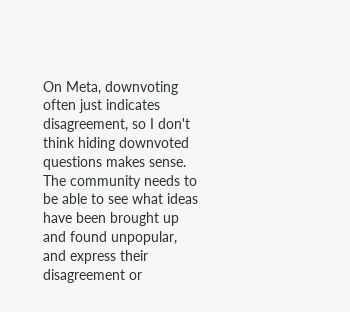On Meta, downvoting often just indicates disagreement, so I don't think hiding downvoted questions makes sense. The community needs to be able to see what ideas have been brought up and found unpopular, and express their disagreement or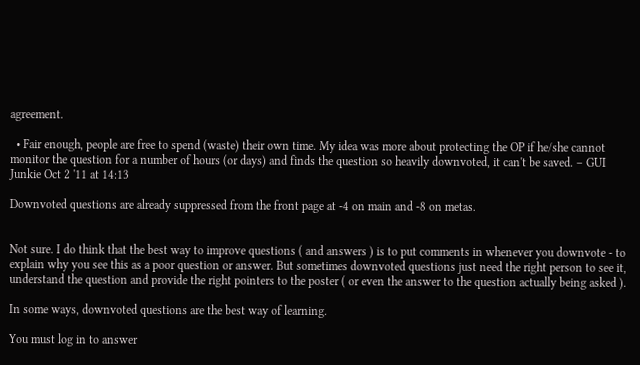agreement.

  • Fair enough, people are free to spend (waste) their own time. My idea was more about protecting the OP if he/she cannot monitor the question for a number of hours (or days) and finds the question so heavily downvoted, it can't be saved. – GUI Junkie Oct 2 '11 at 14:13

Downvoted questions are already suppressed from the front page at -4 on main and -8 on metas.


Not sure. I do think that the best way to improve questions ( and answers ) is to put comments in whenever you downvote - to explain why you see this as a poor question or answer. But sometimes downvoted questions just need the right person to see it, understand the question and provide the right pointers to the poster ( or even the answer to the question actually being asked ).

In some ways, downvoted questions are the best way of learning.

You must log in to answer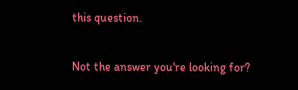this question.

Not the answer you're looking for?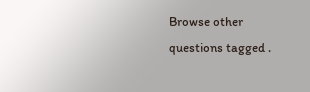Browse other questions tagged .